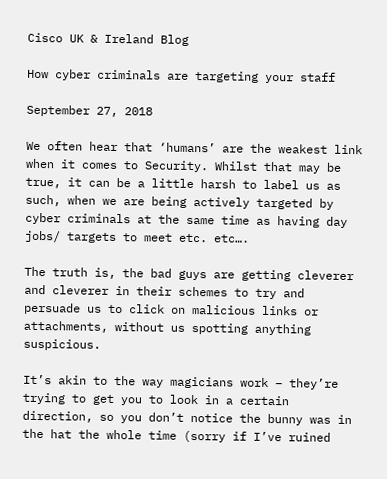Cisco UK & Ireland Blog

How cyber criminals are targeting your staff

September 27, 2018

We often hear that ‘humans’ are the weakest link when it comes to Security. Whilst that may be true, it can be a little harsh to label us as such, when we are being actively targeted by cyber criminals at the same time as having day jobs/ targets to meet etc. etc….

The truth is, the bad guys are getting cleverer and cleverer in their schemes to try and persuade us to click on malicious links or attachments, without us spotting anything suspicious.

It’s akin to the way magicians work – they’re trying to get you to look in a certain direction, so you don’t notice the bunny was in the hat the whole time (sorry if I’ve ruined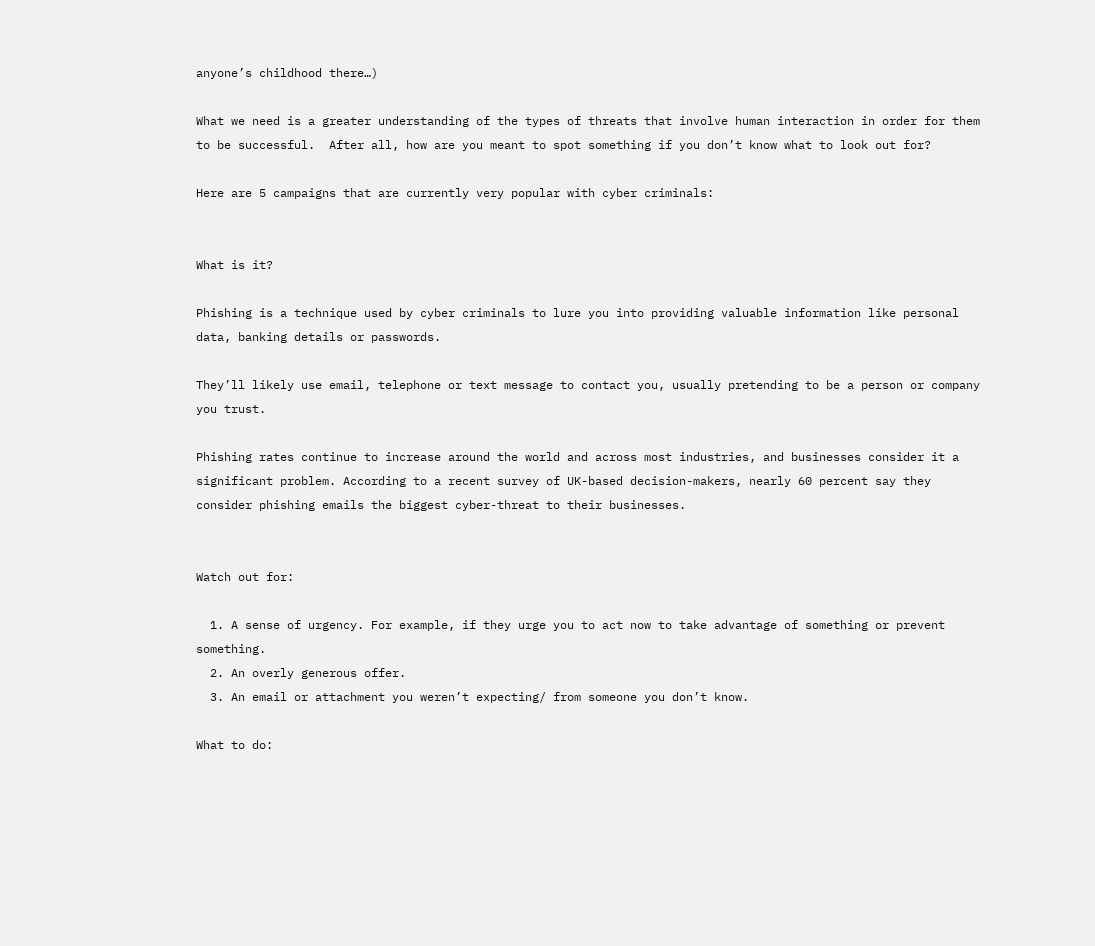anyone’s childhood there…)

What we need is a greater understanding of the types of threats that involve human interaction in order for them to be successful.  After all, how are you meant to spot something if you don’t know what to look out for?

Here are 5 campaigns that are currently very popular with cyber criminals:


What is it?

Phishing is a technique used by cyber criminals to lure you into providing valuable information like personal data, banking details or passwords.

They’ll likely use email, telephone or text message to contact you, usually pretending to be a person or company you trust.

Phishing rates continue to increase around the world and across most industries, and businesses consider it a significant problem. According to a recent survey of UK-based decision-makers, nearly 60 percent say they consider phishing emails the biggest cyber-threat to their businesses.


Watch out for:

  1. A sense of urgency. For example, if they urge you to act now to take advantage of something or prevent something.
  2. An overly generous offer.
  3. An email or attachment you weren’t expecting/ from someone you don’t know.

What to do: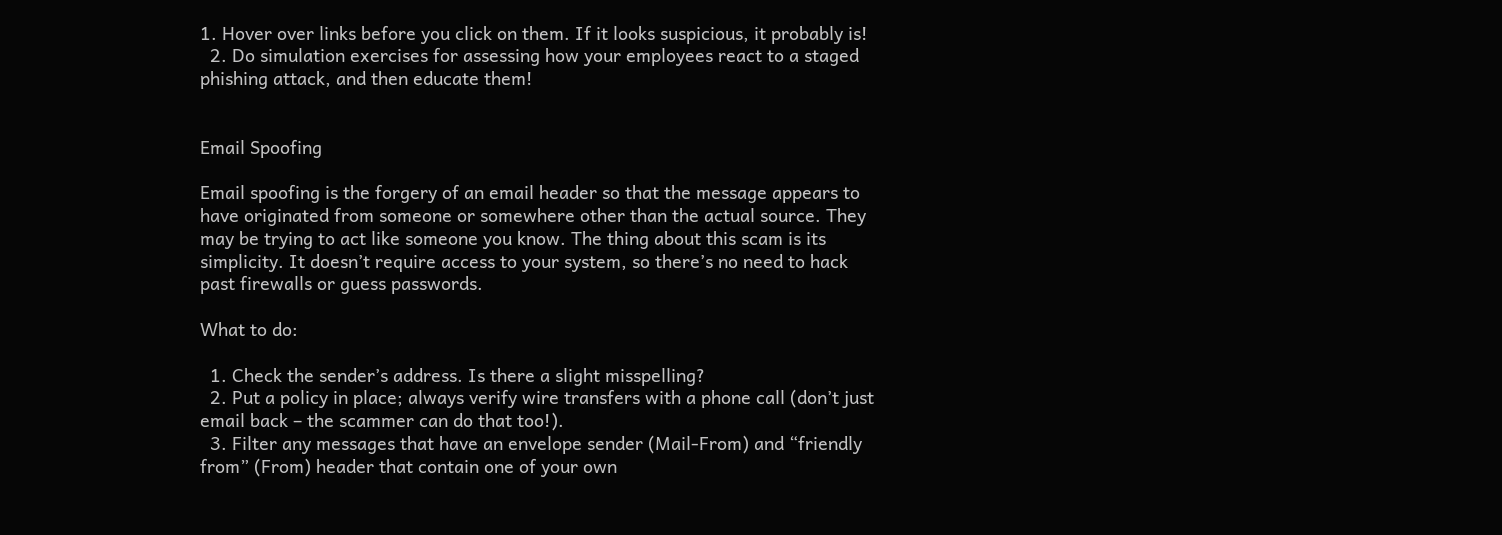1. Hover over links before you click on them. If it looks suspicious, it probably is!
  2. Do simulation exercises for assessing how your employees react to a staged phishing attack, and then educate them!


Email Spoofing

Email spoofing is the forgery of an email header so that the message appears to have originated from someone or somewhere other than the actual source. They may be trying to act like someone you know. The thing about this scam is its simplicity. It doesn’t require access to your system, so there’s no need to hack past firewalls or guess passwords.

What to do:

  1. Check the sender’s address. Is there a slight misspelling?
  2. Put a policy in place; always verify wire transfers with a phone call (don’t just email back – the scammer can do that too!).
  3. Filter any messages that have an envelope sender (Mail-From) and “friendly from” (From) header that contain one of your own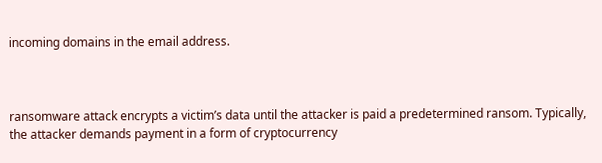incoming domains in the email address.



ransomware attack encrypts a victim’s data until the attacker is paid a predetermined ransom. Typically, the attacker demands payment in a form of cryptocurrency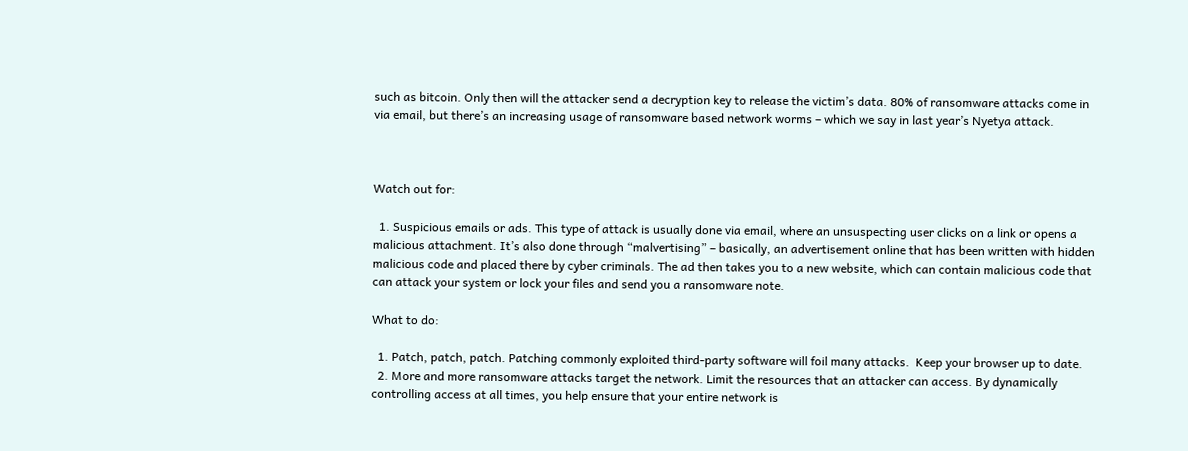such as bitcoin. Only then will the attacker send a decryption key to release the victim’s data. 80% of ransomware attacks come in via email, but there’s an increasing usage of ransomware based network worms – which we say in last year’s Nyetya attack.



Watch out for:

  1. Suspicious emails or ads. This type of attack is usually done via email, where an unsuspecting user clicks on a link or opens a malicious attachment. It’s also done through “malvertising” – basically, an advertisement online that has been written with hidden malicious code and placed there by cyber criminals. The ad then takes you to a new website, which can contain malicious code that can attack your system or lock your files and send you a ransomware note.

What to do:

  1. Patch, patch, patch. Patching commonly exploited third-party software will foil many attacks.  Keep your browser up to date.
  2. More and more ransomware attacks target the network. Limit the resources that an attacker can access. By dynamically controlling access at all times, you help ensure that your entire network is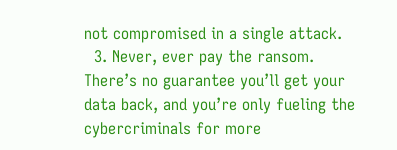not compromised in a single attack.
  3. Never, ever pay the ransom. There’s no guarantee you’ll get your data back, and you’re only fueling the cybercriminals for more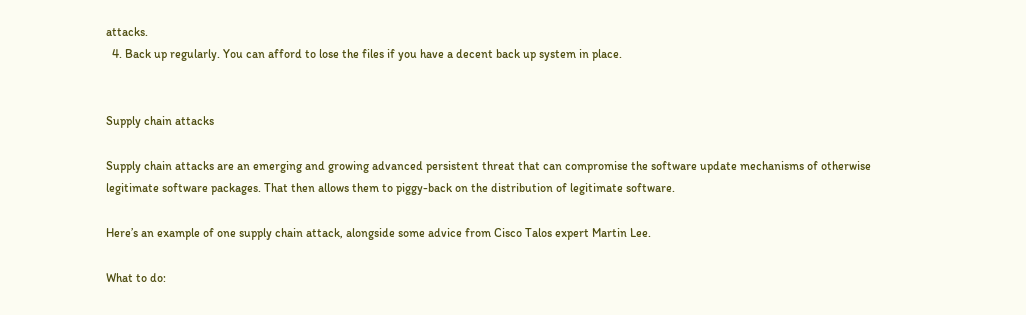attacks.
  4. Back up regularly. You can afford to lose the files if you have a decent back up system in place.


Supply chain attacks

Supply chain attacks are an emerging and growing advanced persistent threat that can compromise the software update mechanisms of otherwise legitimate software packages. That then allows them to piggy-back on the distribution of legitimate software.

Here’s an example of one supply chain attack, alongside some advice from Cisco Talos expert Martin Lee.

What to do: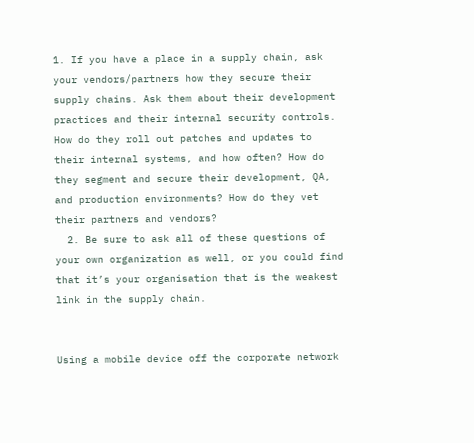1. If you have a place in a supply chain, ask your vendors/partners how they secure their supply chains. Ask them about their development practices and their internal security controls. How do they roll out patches and updates to their internal systems, and how often? How do they segment and secure their development, QA, and production environments? How do they vet their partners and vendors?
  2. Be sure to ask all of these questions of your own organization as well, or you could find that it’s your organisation that is the weakest link in the supply chain.


Using a mobile device off the corporate network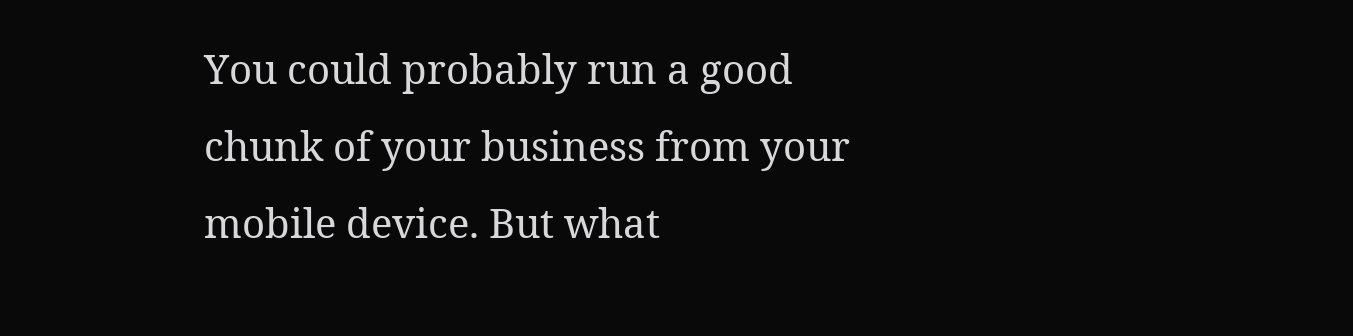You could probably run a good chunk of your business from your mobile device. But what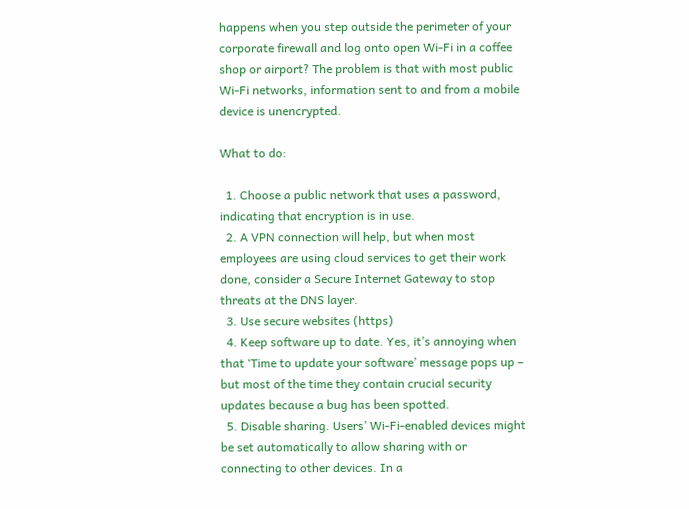happens when you step outside the perimeter of your corporate firewall and log onto open Wi-Fi in a coffee shop or airport? The problem is that with most public Wi-Fi networks, information sent to and from a mobile device is unencrypted.

What to do:

  1. Choose a public network that uses a password, indicating that encryption is in use.
  2. A VPN connection will help, but when most employees are using cloud services to get their work done, consider a Secure Internet Gateway to stop threats at the DNS layer.
  3. Use secure websites (https)
  4. Keep software up to date. Yes, it’s annoying when that ‘Time to update your software’ message pops up – but most of the time they contain crucial security updates because a bug has been spotted.
  5. Disable sharing. Users’ Wi-Fi-enabled devices might be set automatically to allow sharing with or connecting to other devices. In a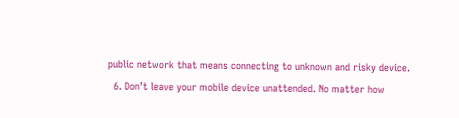public network that means connecting to unknown and risky device.
  6. Don’t leave your mobile device unattended. No matter how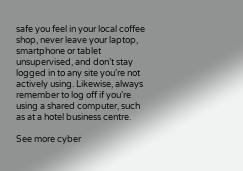safe you feel in your local coffee shop, never leave your laptop, smartphone or tablet unsupervised, and don’t stay logged in to any site you’re not actively using. Likewise, always remember to log off if you’re using a shared computer, such as at a hotel business centre.

See more cyber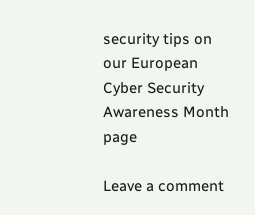security tips on our European Cyber Security Awareness Month page

Leave a comment